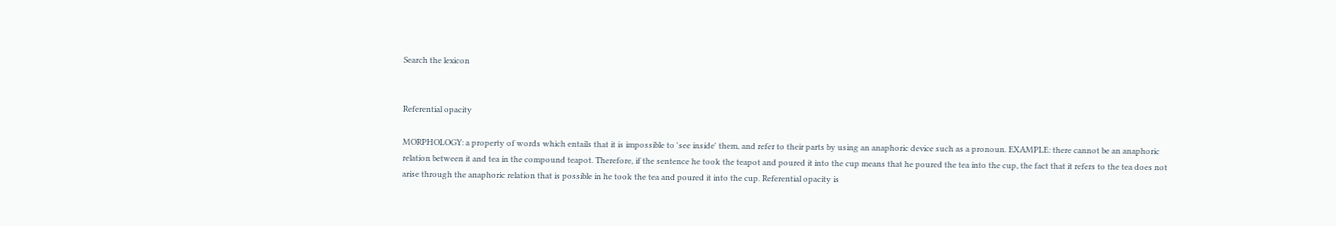Search the lexicon


Referential opacity

MORPHOLOGY: a property of words which entails that it is impossible to 'see inside' them, and refer to their parts by using an anaphoric device such as a pronoun. EXAMPLE: there cannot be an anaphoric relation between it and tea in the compound teapot. Therefore, if the sentence he took the teapot and poured it into the cup means that he poured the tea into the cup, the fact that it refers to the tea does not arise through the anaphoric relation that is possible in he took the tea and poured it into the cup. Referential opacity is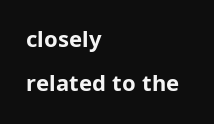closely related to the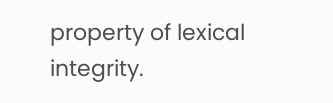property of lexical integrity.